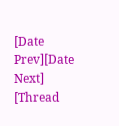[Date Prev][Date Next] [Thread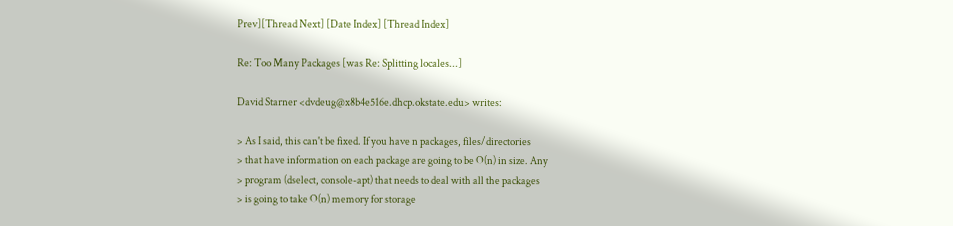Prev][Thread Next] [Date Index] [Thread Index]

Re: Too Many Packages [was Re: Splitting locales...]

David Starner <dvdeug@x8b4e516e.dhcp.okstate.edu> writes:

> As I said, this can't be fixed. If you have n packages, files/directories
> that have information on each package are going to be O(n) in size. Any
> program (dselect, console-apt) that needs to deal with all the packages
> is going to take O(n) memory for storage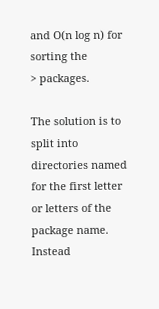and O(n log n) for sorting the
> packages.

The solution is to split into directories named for the first letter
or letters of the package name.  Instead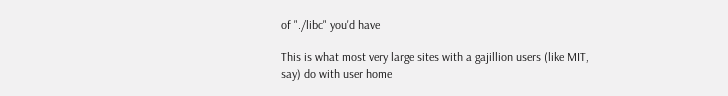of "./libc" you'd have

This is what most very large sites with a gajillion users (like MIT,
say) do with user home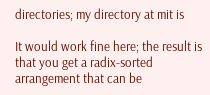directories; my directory at mit is

It would work fine here; the result is that you get a radix-sorted
arrangement that can be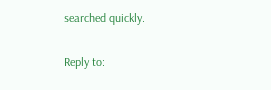searched quickly.

Reply to: